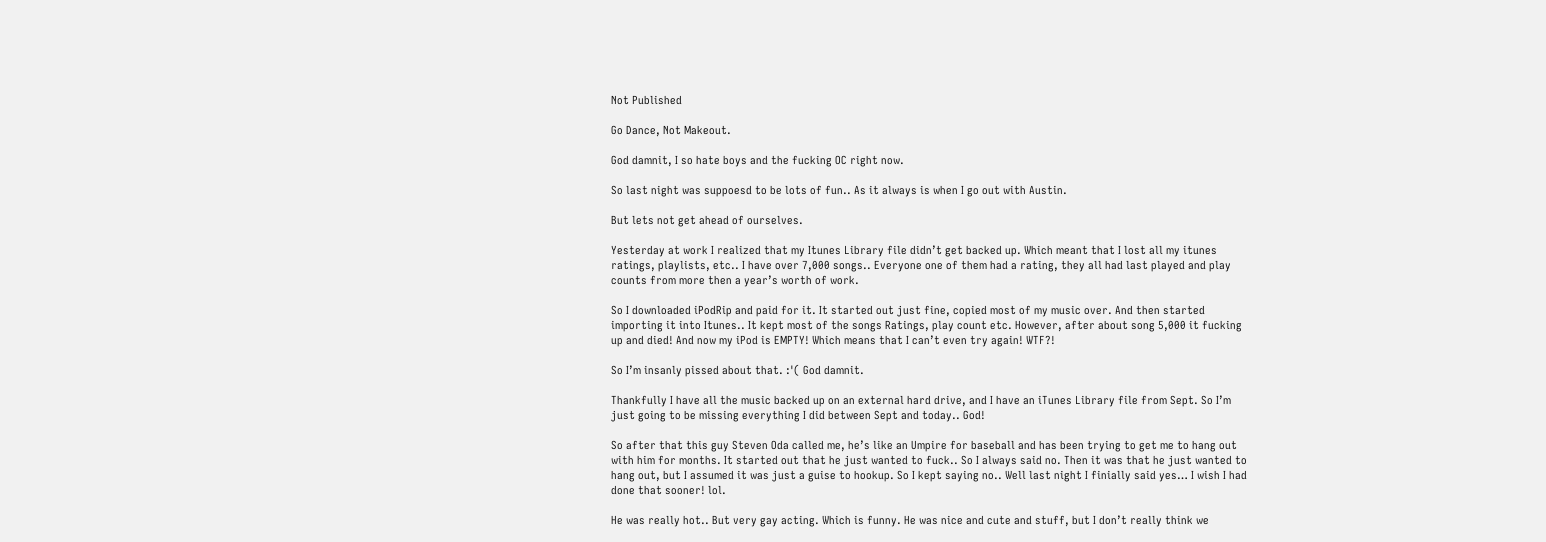Not Published

Go Dance, Not Makeout.

God damnit, I so hate boys and the fucking OC right now.

So last night was suppoesd to be lots of fun.. As it always is when I go out with Austin.

But lets not get ahead of ourselves.

Yesterday at work I realized that my Itunes Library file didn’t get backed up. Which meant that I lost all my itunes ratings, playlists, etc.. I have over 7,000 songs.. Everyone one of them had a rating, they all had last played and play counts from more then a year’s worth of work.

So I downloaded iPodRip and paid for it. It started out just fine, copied most of my music over. And then started importing it into Itunes.. It kept most of the songs Ratings, play count etc. However, after about song 5,000 it fucking up and died! And now my iPod is EMPTY! Which means that I can’t even try again! WTF?!

So I’m insanly pissed about that. :'( God damnit.

Thankfully I have all the music backed up on an external hard drive, and I have an iTunes Library file from Sept. So I’m just going to be missing everything I did between Sept and today.. God!

So after that this guy Steven Oda called me, he’s like an Umpire for baseball and has been trying to get me to hang out with him for months. It started out that he just wanted to fuck.. So I always said no. Then it was that he just wanted to hang out, but I assumed it was just a guise to hookup. So I kept saying no.. Well last night I finially said yes… I wish I had done that sooner! lol.

He was really hot.. But very gay acting. Which is funny. He was nice and cute and stuff, but I don’t really think we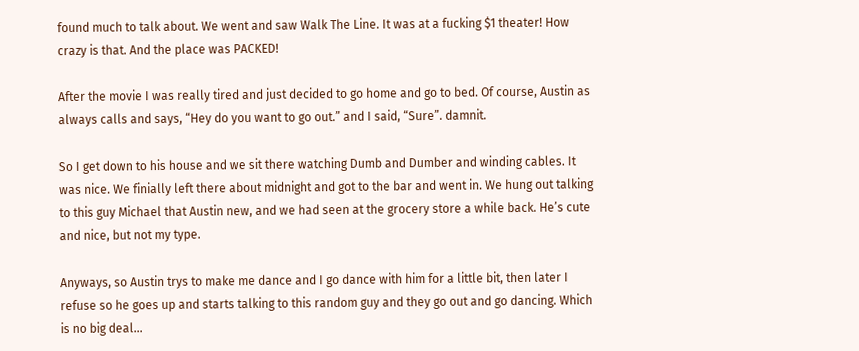found much to talk about. We went and saw Walk The Line. It was at a fucking $1 theater! How crazy is that. And the place was PACKED!

After the movie I was really tired and just decided to go home and go to bed. Of course, Austin as always calls and says, “Hey do you want to go out.” and I said, “Sure”. damnit.

So I get down to his house and we sit there watching Dumb and Dumber and winding cables. It was nice. We finially left there about midnight and got to the bar and went in. We hung out talking to this guy Michael that Austin new, and we had seen at the grocery store a while back. He’s cute and nice, but not my type.

Anyways, so Austin trys to make me dance and I go dance with him for a little bit, then later I refuse so he goes up and starts talking to this random guy and they go out and go dancing. Which is no big deal…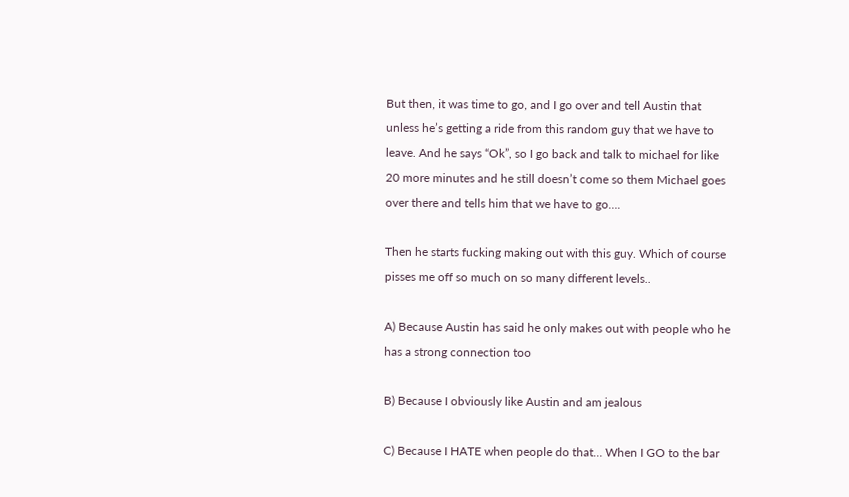But then, it was time to go, and I go over and tell Austin that unless he’s getting a ride from this random guy that we have to leave. And he says “Ok”, so I go back and talk to michael for like 20 more minutes and he still doesn’t come so them Michael goes over there and tells him that we have to go….

Then he starts fucking making out with this guy. Which of course pisses me off so much on so many different levels..

A) Because Austin has said he only makes out with people who he has a strong connection too

B) Because I obviously like Austin and am jealous

C) Because I HATE when people do that… When I GO to the bar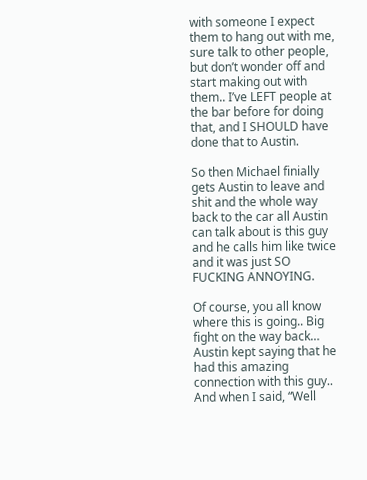with someone I expect them to hang out with me, sure talk to other people, but don’t wonder off and start making out with them.. I’ve LEFT people at the bar before for doing that, and I SHOULD have done that to Austin.

So then Michael finially gets Austin to leave and shit and the whole way back to the car all Austin can talk about is this guy and he calls him like twice and it was just SO FUCKING ANNOYING.

Of course, you all know where this is going.. Big fight on the way back… Austin kept saying that he had this amazing connection with this guy.. And when I said, “Well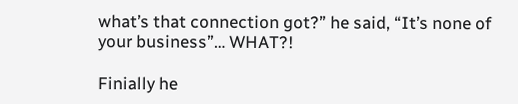what’s that connection got?” he said, “It’s none of your business”… WHAT?!

Finially he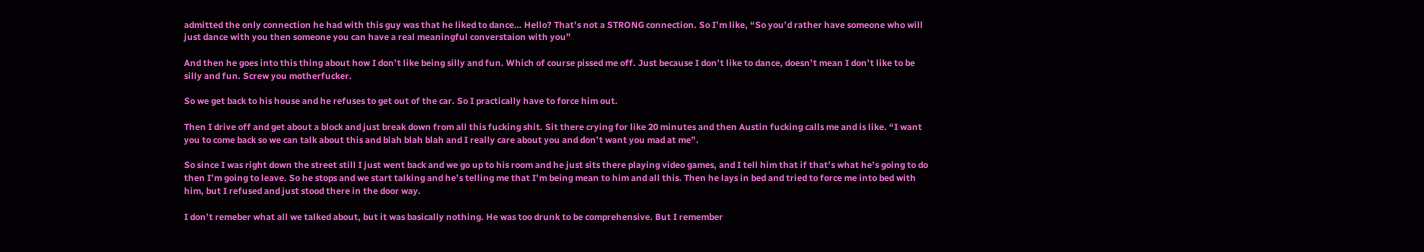admitted the only connection he had with this guy was that he liked to dance… Hello? That’s not a STRONG connection. So I’m like, “So you’d rather have someone who will just dance with you then someone you can have a real meaningful converstaion with you”

And then he goes into this thing about how I don’t like being silly and fun. Which of course pissed me off. Just because I don’t like to dance, doesn’t mean I don’t like to be silly and fun. Screw you motherfucker.

So we get back to his house and he refuses to get out of the car. So I practically have to force him out.

Then I drive off and get about a block and just break down from all this fucking shit. Sit there crying for like 20 minutes and then Austin fucking calls me and is like. “I want you to come back so we can talk about this and blah blah blah and I really care about you and don’t want you mad at me”.

So since I was right down the street still I just went back and we go up to his room and he just sits there playing video games, and I tell him that if that’s what he’s going to do then I’m going to leave. So he stops and we start talking and he’s telling me that I’m being mean to him and all this. Then he lays in bed and tried to force me into bed with him, but I refused and just stood there in the door way.

I don’t remeber what all we talked about, but it was basically nothing. He was too drunk to be comprehensive. But I remember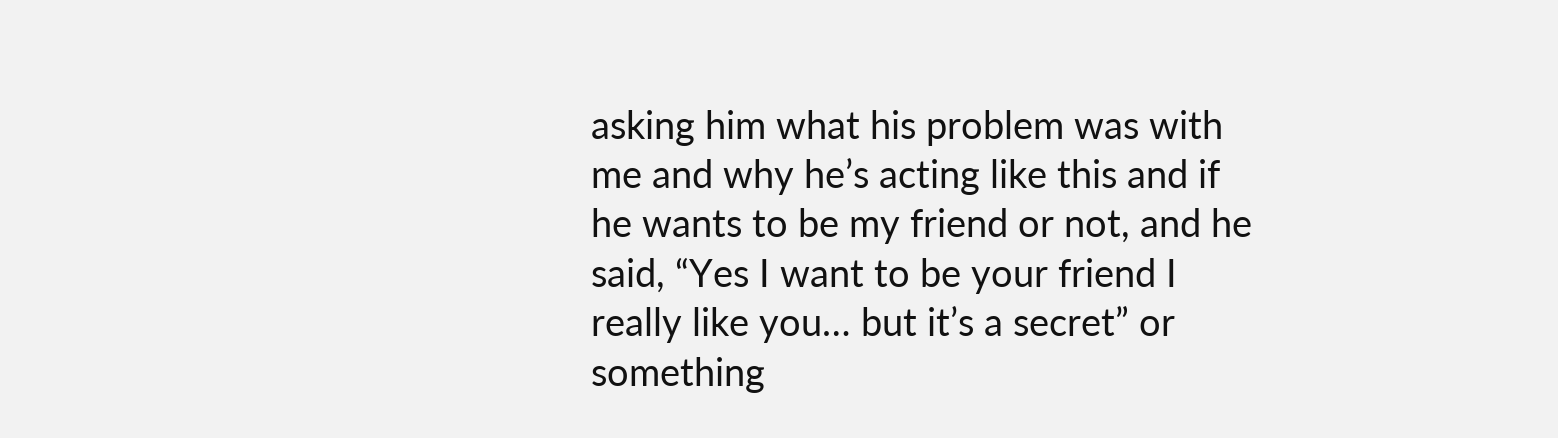asking him what his problem was with me and why he’s acting like this and if he wants to be my friend or not, and he said, “Yes I want to be your friend I really like you… but it’s a secret” or something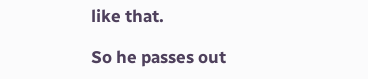like that.

So he passes out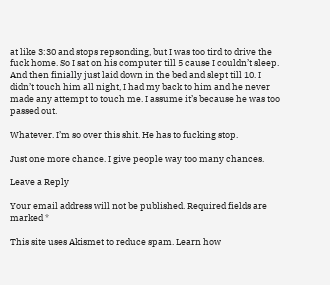at like 3:30 and stops repsonding, but I was too tird to drive the fuck home. So I sat on his computer till 5 cause I couldn’t sleep. And then finially just laid down in the bed and slept till 10. I didn’t touch him all night, I had my back to him and he never made any attempt to touch me. I assume it’s because he was too passed out.

Whatever. I’m so over this shit. He has to fucking stop.

Just one more chance. I give people way too many chances.

Leave a Reply

Your email address will not be published. Required fields are marked *

This site uses Akismet to reduce spam. Learn how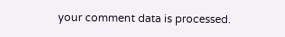your comment data is processed.